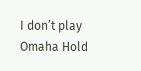I don’t play Omaha Hold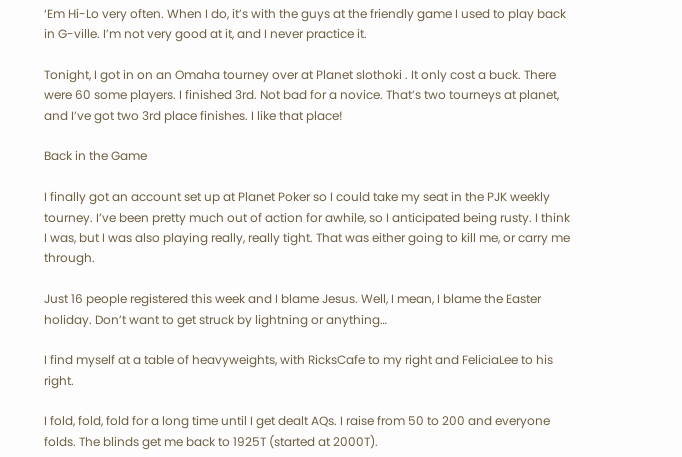‘Em Hi-Lo very often. When I do, it’s with the guys at the friendly game I used to play back in G-ville. I’m not very good at it, and I never practice it.

Tonight, I got in on an Omaha tourney over at Planet slothoki . It only cost a buck. There were 60 some players. I finished 3rd. Not bad for a novice. That’s two tourneys at planet, and I’ve got two 3rd place finishes. I like that place!

Back in the Game

I finally got an account set up at Planet Poker so I could take my seat in the PJK weekly tourney. I’ve been pretty much out of action for awhile, so I anticipated being rusty. I think I was, but I was also playing really, really tight. That was either going to kill me, or carry me through.

Just 16 people registered this week and I blame Jesus. Well, I mean, I blame the Easter holiday. Don’t want to get struck by lightning or anything…

I find myself at a table of heavyweights, with RicksCafe to my right and FeliciaLee to his right.

I fold, fold, fold for a long time until I get dealt AQs. I raise from 50 to 200 and everyone folds. The blinds get me back to 1925T (started at 2000T).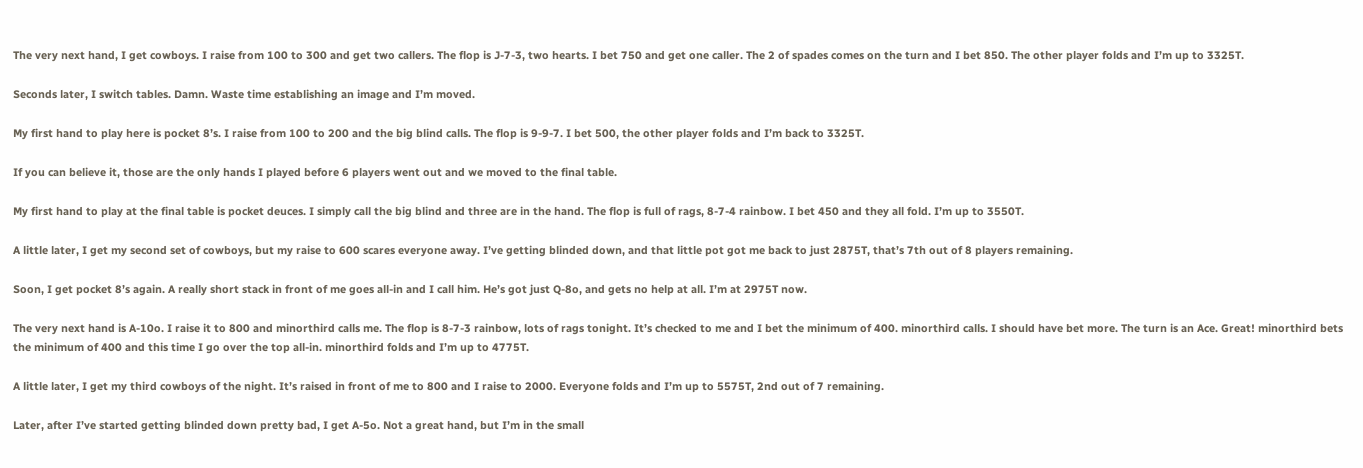The very next hand, I get cowboys. I raise from 100 to 300 and get two callers. The flop is J-7-3, two hearts. I bet 750 and get one caller. The 2 of spades comes on the turn and I bet 850. The other player folds and I’m up to 3325T.

Seconds later, I switch tables. Damn. Waste time establishing an image and I’m moved.

My first hand to play here is pocket 8’s. I raise from 100 to 200 and the big blind calls. The flop is 9-9-7. I bet 500, the other player folds and I’m back to 3325T.

If you can believe it, those are the only hands I played before 6 players went out and we moved to the final table.

My first hand to play at the final table is pocket deuces. I simply call the big blind and three are in the hand. The flop is full of rags, 8-7-4 rainbow. I bet 450 and they all fold. I’m up to 3550T.

A little later, I get my second set of cowboys, but my raise to 600 scares everyone away. I’ve getting blinded down, and that little pot got me back to just 2875T, that’s 7th out of 8 players remaining.

Soon, I get pocket 8’s again. A really short stack in front of me goes all-in and I call him. He’s got just Q-8o, and gets no help at all. I’m at 2975T now.

The very next hand is A-10o. I raise it to 800 and minorthird calls me. The flop is 8-7-3 rainbow, lots of rags tonight. It’s checked to me and I bet the minimum of 400. minorthird calls. I should have bet more. The turn is an Ace. Great! minorthird bets the minimum of 400 and this time I go over the top all-in. minorthird folds and I’m up to 4775T.

A little later, I get my third cowboys of the night. It’s raised in front of me to 800 and I raise to 2000. Everyone folds and I’m up to 5575T, 2nd out of 7 remaining.

Later, after I’ve started getting blinded down pretty bad, I get A-5o. Not a great hand, but I’m in the small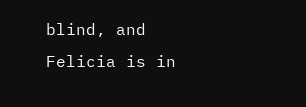blind, and Felicia is in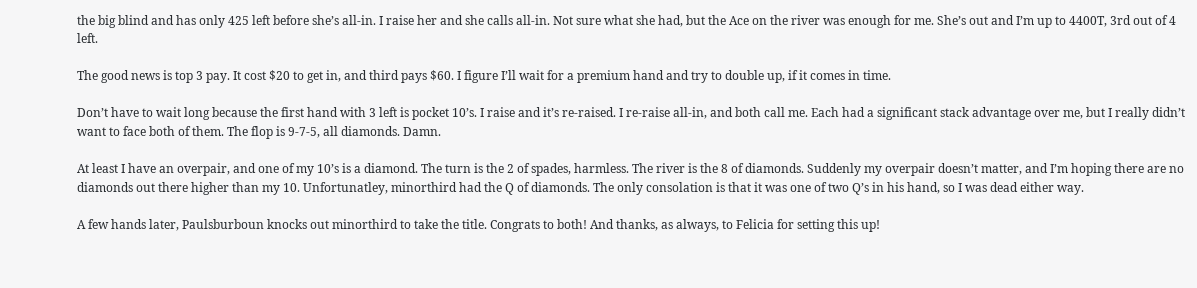the big blind and has only 425 left before she’s all-in. I raise her and she calls all-in. Not sure what she had, but the Ace on the river was enough for me. She’s out and I’m up to 4400T, 3rd out of 4 left.

The good news is top 3 pay. It cost $20 to get in, and third pays $60. I figure I’ll wait for a premium hand and try to double up, if it comes in time.

Don’t have to wait long because the first hand with 3 left is pocket 10’s. I raise and it’s re-raised. I re-raise all-in, and both call me. Each had a significant stack advantage over me, but I really didn’t want to face both of them. The flop is 9-7-5, all diamonds. Damn.

At least I have an overpair, and one of my 10’s is a diamond. The turn is the 2 of spades, harmless. The river is the 8 of diamonds. Suddenly my overpair doesn’t matter, and I’m hoping there are no diamonds out there higher than my 10. Unfortunatley, minorthird had the Q of diamonds. The only consolation is that it was one of two Q’s in his hand, so I was dead either way.

A few hands later, Paulsburboun knocks out minorthird to take the title. Congrats to both! And thanks, as always, to Felicia for setting this up!